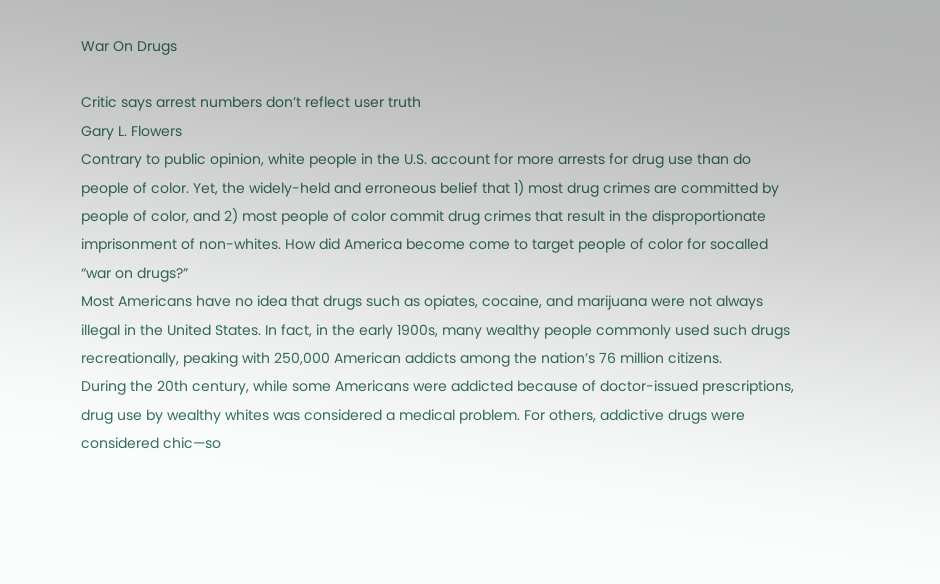War On Drugs

Critic says arrest numbers don’t reflect user truth
Gary L. Flowers
Contrary to public opinion, white people in the U.S. account for more arrests for drug use than do people of color. Yet, the widely-held and erroneous belief that 1) most drug crimes are committed by people of color, and 2) most people of color commit drug crimes that result in the disproportionate imprisonment of non-whites. How did America become come to target people of color for socalled “war on drugs?”
Most Americans have no idea that drugs such as opiates, cocaine, and marijuana were not always illegal in the United States. In fact, in the early 1900s, many wealthy people commonly used such drugs recreationally, peaking with 250,000 American addicts among the nation’s 76 million citizens.
During the 20th century, while some Americans were addicted because of doctor-issued prescriptions, drug use by wealthy whites was considered a medical problem. For others, addictive drugs were considered chic—so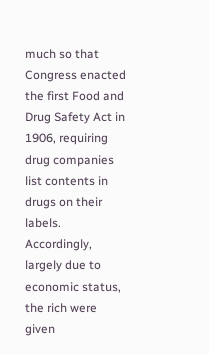much so that Congress enacted the first Food and Drug Safety Act in 1906, requiring drug companies list contents in drugs on their labels. Accordingly, largely due to economic status, the rich were given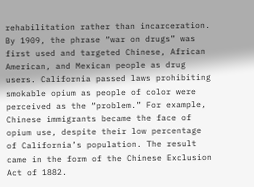rehabilitation rather than incarceration.
By 1909, the phrase “war on drugs” was first used and targeted Chinese, African American, and Mexican people as drug users. California passed laws prohibiting smokable opium as people of color were perceived as the “problem.” For example, Chinese immigrants became the face of opium use, despite their low percentage of California’s population. The result came in the form of the Chinese Exclusion Act of 1882.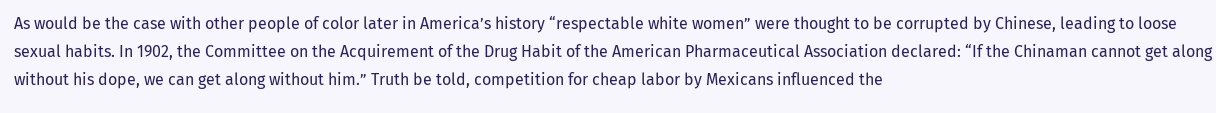As would be the case with other people of color later in America’s history “respectable white women” were thought to be corrupted by Chinese, leading to loose sexual habits. In 1902, the Committee on the Acquirement of the Drug Habit of the American Pharmaceutical Association declared: “If the Chinaman cannot get along without his dope, we can get along without him.” Truth be told, competition for cheap labor by Mexicans influenced the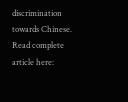discrimination towards Chinese.
Read complete article here: